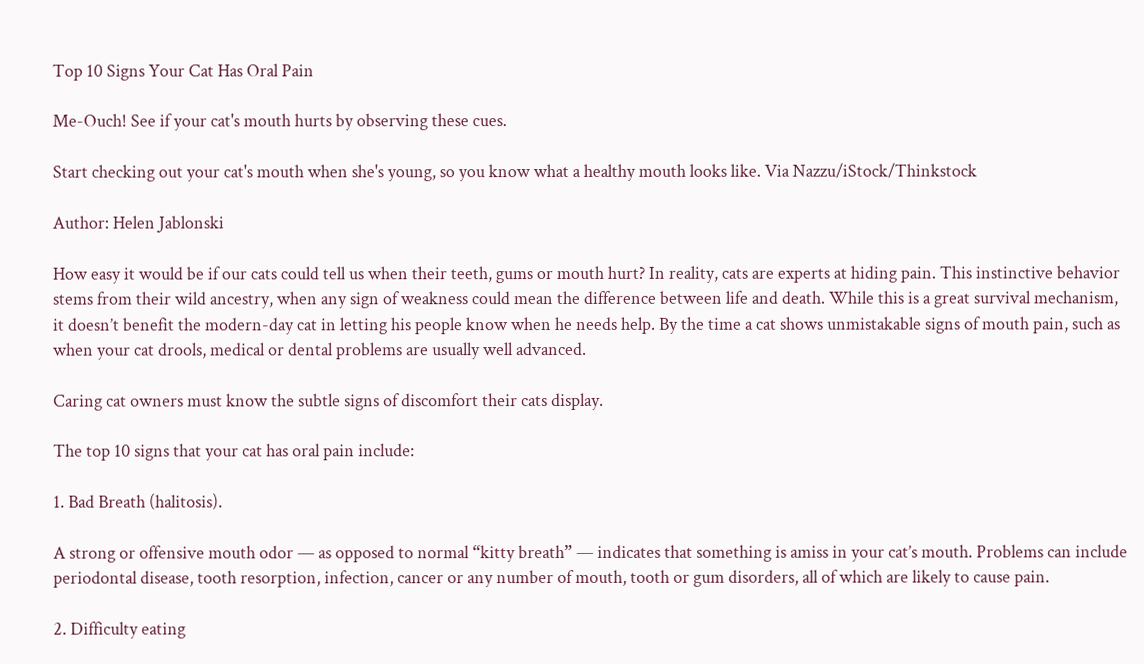Top 10 Signs Your Cat Has Oral Pain

Me-Ouch! See if your cat's mouth hurts by observing these cues.

Start checking out your cat's mouth when she's young, so you know what a healthy mouth looks like. Via Nazzu/iStock/Thinkstock

Author: Helen Jablonski

How easy it would be if our cats could tell us when their teeth, gums or mouth hurt? In reality, cats are experts at hiding pain. This instinctive behavior stems from their wild ancestry, when any sign of weakness could mean the difference between life and death. While this is a great survival mechanism, it doesn’t benefit the modern-day cat in letting his people know when he needs help. By the time a cat shows unmistakable signs of mouth pain, such as when your cat drools, medical or dental problems are usually well advanced.

Caring cat owners must know the subtle signs of discomfort their cats display.

The top 10 signs that your cat has oral pain include:

1. Bad Breath (halitosis).

A strong or offensive mouth odor — as opposed to normal “kitty breath” — indicates that something is amiss in your cat’s mouth. Problems can include periodontal disease, tooth resorption, infection, cancer or any number of mouth, tooth or gum disorders, all of which are likely to cause pain.

2. Difficulty eating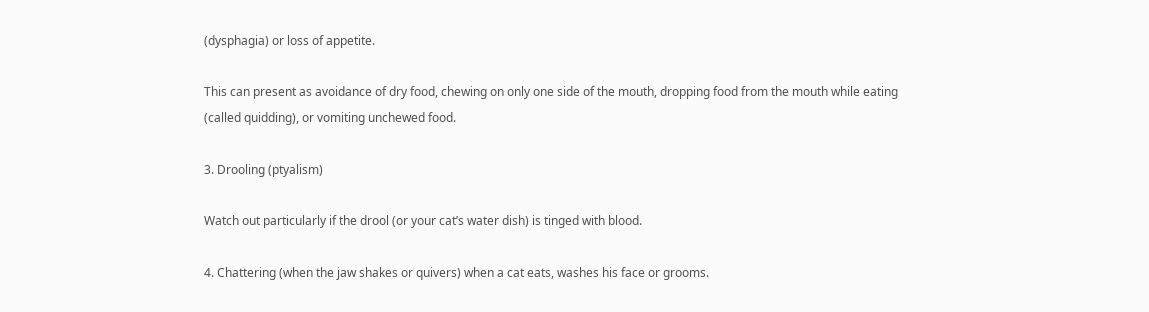(dysphagia) or loss of appetite.

This can present as avoidance of dry food, chewing on only one side of the mouth, dropping food from the mouth while eating (called quidding), or vomiting unchewed food.

3. Drooling (ptyalism)

Watch out particularly if the drool (or your cat’s water dish) is tinged with blood.

4. Chattering (when the jaw shakes or quivers) when a cat eats, washes his face or grooms.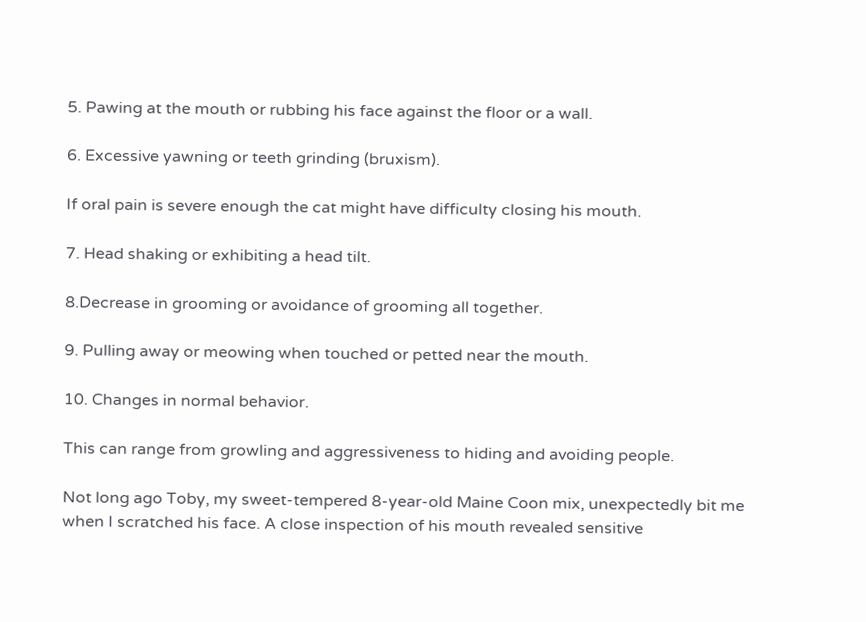5. Pawing at the mouth or rubbing his face against the floor or a wall.

6. Excessive yawning or teeth grinding (bruxism).

If oral pain is severe enough the cat might have difficulty closing his mouth.

7. Head shaking or exhibiting a head tilt.

8.Decrease in grooming or avoidance of grooming all together.

9. Pulling away or meowing when touched or petted near the mouth.

10. Changes in normal behavior.

This can range from growling and aggressiveness to hiding and avoiding people.

Not long ago Toby, my sweet-tempered 8-year-old Maine Coon mix, unexpectedly bit me when I scratched his face. A close inspection of his mouth revealed sensitive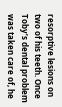resorptive lesions on two of his teeth. Once Toby’s dental problem was taken care of, he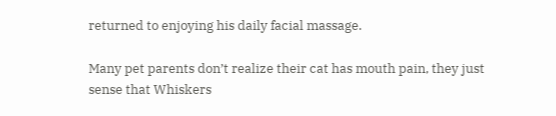returned to enjoying his daily facial massage.

Many pet parents don’t realize their cat has mouth pain, they just sense that Whiskers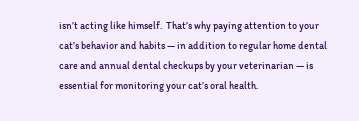isn’t acting like himself.  That’s why paying attention to your cat’s behavior and habits — in addition to regular home dental care and annual dental checkups by your veterinarian — is essential for monitoring your cat’s oral health.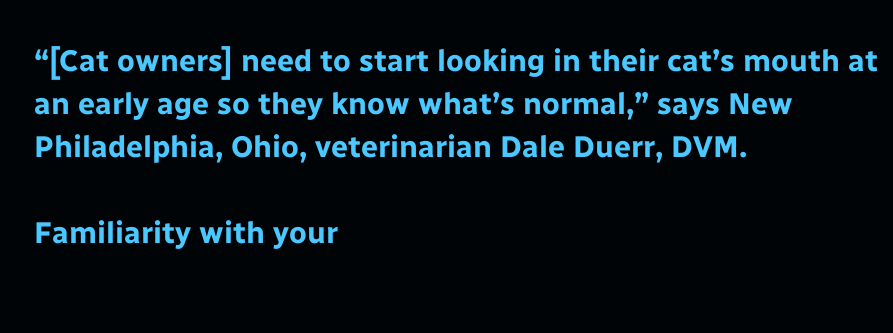“[Cat owners] need to start looking in their cat’s mouth at an early age so they know what’s normal,” says New Philadelphia, Ohio, veterinarian Dale Duerr, DVM.

Familiarity with your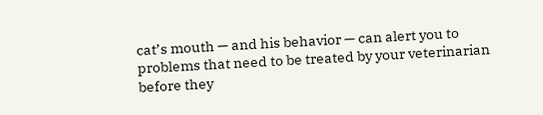cat’s mouth — and his behavior — can alert you to problems that need to be treated by your veterinarian before they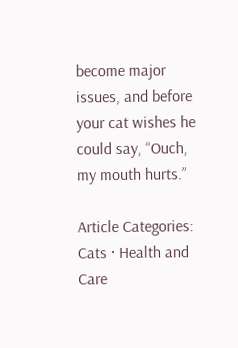become major issues, and before your cat wishes he could say, “Ouch, my mouth hurts.”

Article Categories:
Cats · Health and Care